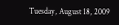Tuesday, August 18, 2009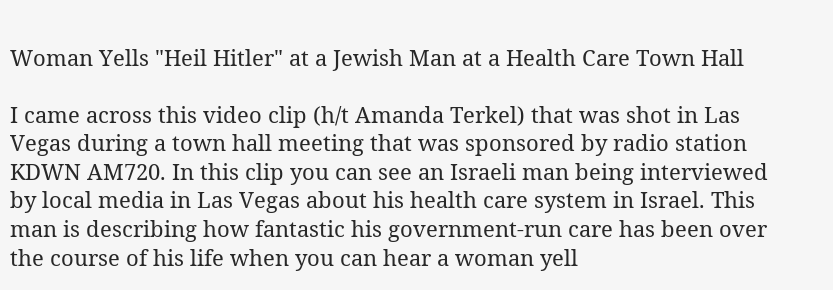Woman Yells "Heil Hitler" at a Jewish Man at a Health Care Town Hall

I came across this video clip (h/t Amanda Terkel) that was shot in Las Vegas during a town hall meeting that was sponsored by radio station KDWN AM720. In this clip you can see an Israeli man being interviewed by local media in Las Vegas about his health care system in Israel. This man is describing how fantastic his government-run care has been over the course of his life when you can hear a woman yell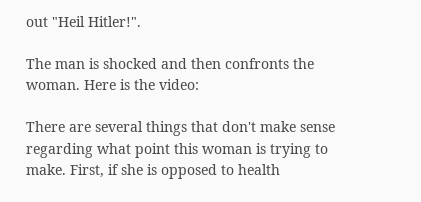out "Heil Hitler!".

The man is shocked and then confronts the woman. Here is the video:

There are several things that don't make sense regarding what point this woman is trying to make. First, if she is opposed to health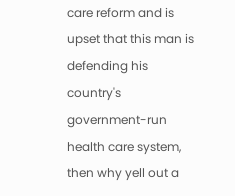care reform and is upset that this man is defending his country's government-run health care system, then why yell out a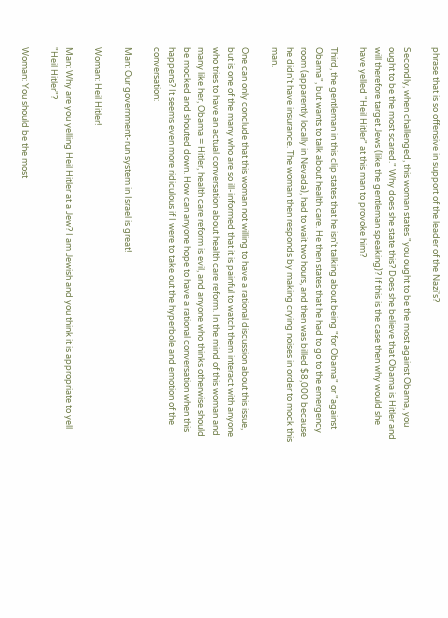phrase that is so offensive in support of the leader of the Nazi's?

Secondly, when challenged, this woman states "you ought to be the most against Obama, you ought to be the most scared." Why does she state this? Does she believe that Obama is Hitler and will therefore target Jews (like the gentleman speaking)? If this is the case then why would she have yelled "Heil Hitler" at this man to provoke him?

Third, the gentleman in this clip states that he isn't talking about being "for Obama" or "against Obama", but wants to talk about health care. He then states that he had to go to the emergency room (apparently locally in Nevada), had to wait two hours, and then was billed $8,000 because he didn't have insurance. The woman then responds by making crying noises in order to mock this man.

One can only conclude that this woman not willing to have a rational discussion about this issue, but is one of the many who are so ill-informed that it is painful to watch them interact with anyone who tries to have an actual conversation about health care reform. In the mind of this woman and many like her, Obama = Hitler, health care reform is evil, and anyone who thinks otherwise should be mocked and shouted down. How can anyone hope to have a rational conversation when this happens? It seems even more ridiculous if I were to take out the hyperbole and emotion of the conversation:

Man: Our government-run system in Israel is great!

Woman: Heil Hitler!

Man: Why are you yelling Heil Hitler at a Jew? I am Jewish and you think it is appropriate to yell "Heil Hitler"?

Woman: You should be the most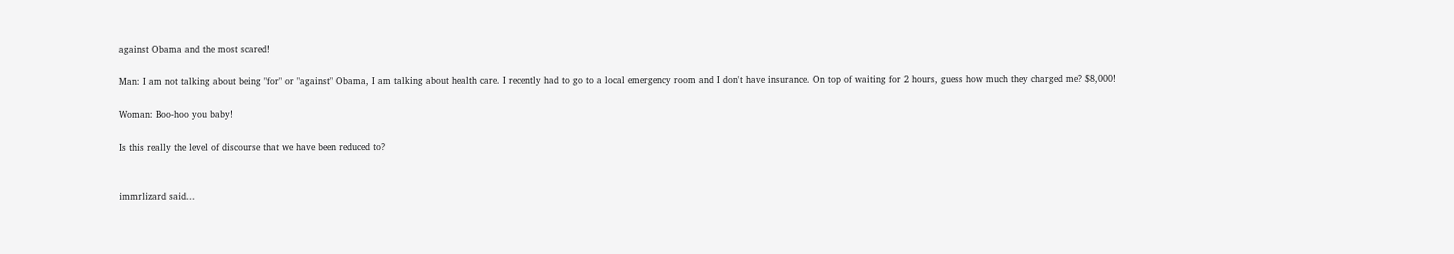against Obama and the most scared!

Man: I am not talking about being "for" or "against" Obama, I am talking about health care. I recently had to go to a local emergency room and I don't have insurance. On top of waiting for 2 hours, guess how much they charged me? $8,000!

Woman: Boo-hoo you baby!

Is this really the level of discourse that we have been reduced to?


immrlizard said...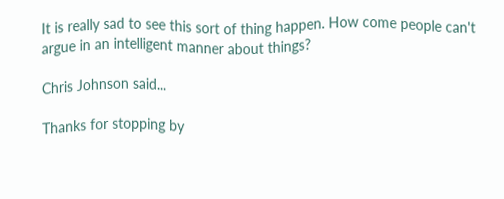It is really sad to see this sort of thing happen. How come people can't argue in an intelligent manner about things?

Chris Johnson said...

Thanks for stopping by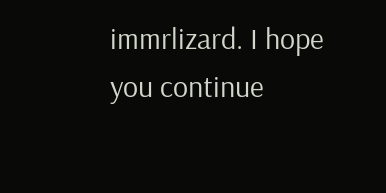immrlizard. I hope you continue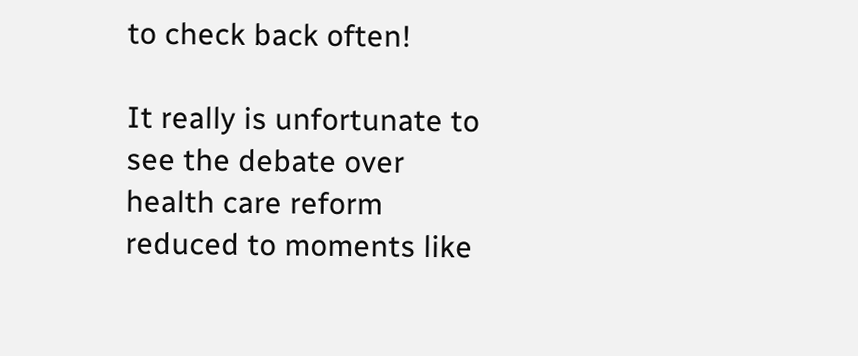to check back often!

It really is unfortunate to see the debate over health care reform reduced to moments like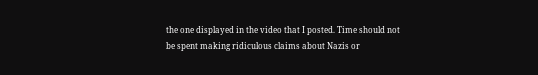the one displayed in the video that I posted. Time should not be spent making ridiculous claims about Nazis or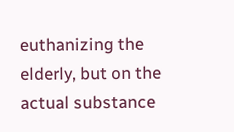euthanizing the elderly, but on the actual substance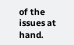of the issues at hand.